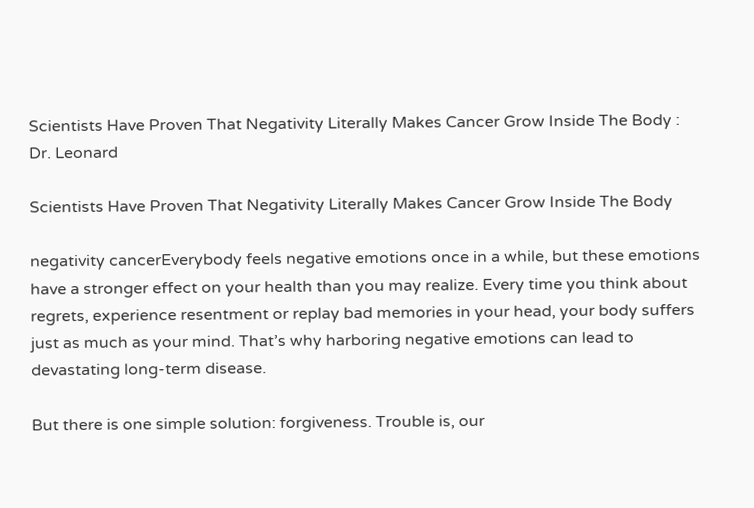Scientists Have Proven That Negativity Literally Makes Cancer Grow Inside The Body : Dr. Leonard

Scientists Have Proven That Negativity Literally Makes Cancer Grow Inside The Body

negativity cancerEverybody feels negative emotions once in a while, but these emotions have a stronger effect on your health than you may realize. Every time you think about regrets, experience resentment or replay bad memories in your head, your body suffers just as much as your mind. That’s why harboring negative emotions can lead to devastating long-term disease.

But there is one simple solution: forgiveness. Trouble is, our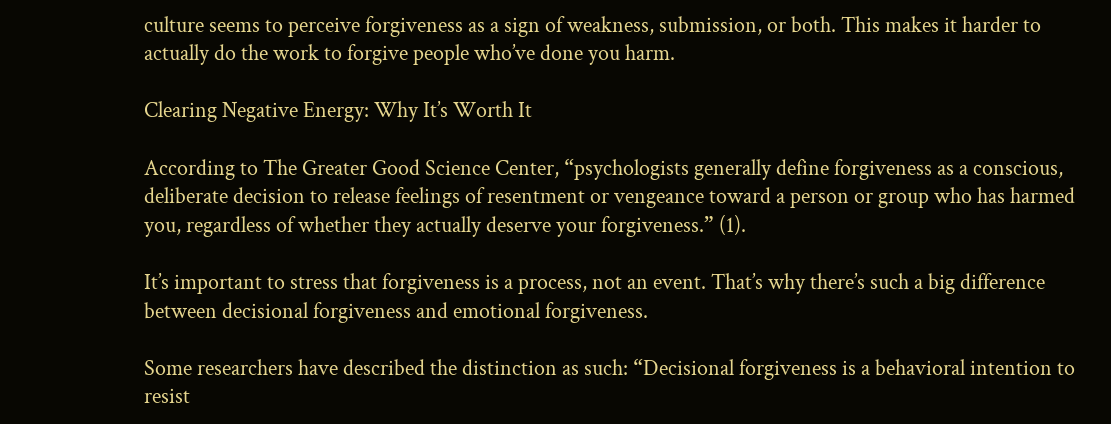culture seems to perceive forgiveness as a sign of weakness, submission, or both. This makes it harder to actually do the work to forgive people who’ve done you harm.

Clearing Negative Energy: Why It’s Worth It

According to The Greater Good Science Center, “psychologists generally define forgiveness as a conscious, deliberate decision to release feelings of resentment or vengeance toward a person or group who has harmed you, regardless of whether they actually deserve your forgiveness.” (1).

It’s important to stress that forgiveness is a process, not an event. That’s why there’s such a big difference between decisional forgiveness and emotional forgiveness.

Some researchers have described the distinction as such: “Decisional forgiveness is a behavioral intention to resist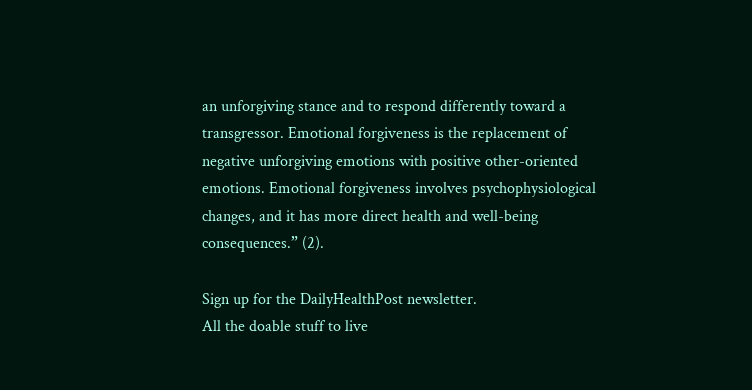an unforgiving stance and to respond differently toward a transgressor. Emotional forgiveness is the replacement of negative unforgiving emotions with positive other-oriented emotions. Emotional forgiveness involves psychophysiological changes, and it has more direct health and well-being consequences.” (2).

Sign up for the DailyHealthPost newsletter.
All the doable stuff to live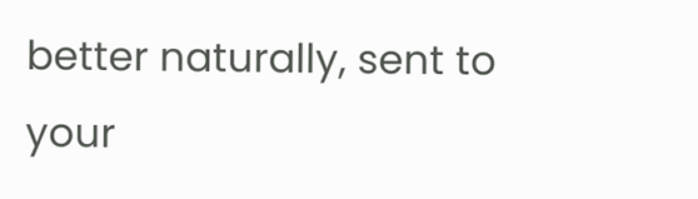better naturally, sent to your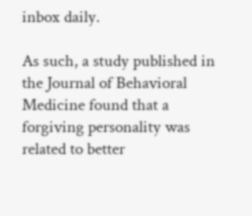inbox daily.

As such, a study published in the Journal of Behavioral Medicine found that a forgiving personality was related to better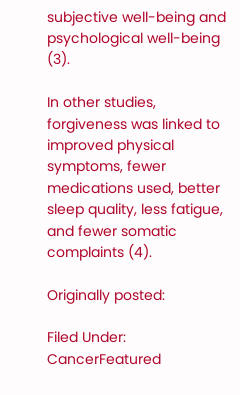subjective well-being and psychological well-being (3).

In other studies, forgiveness was linked to improved physical symptoms, fewer medications used, better sleep quality, less fatigue, and fewer somatic complaints (4).

Originally posted:

Filed Under: CancerFeatured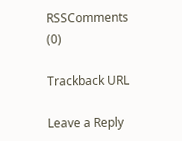RSSComments (0)

Trackback URL

Leave a Reply